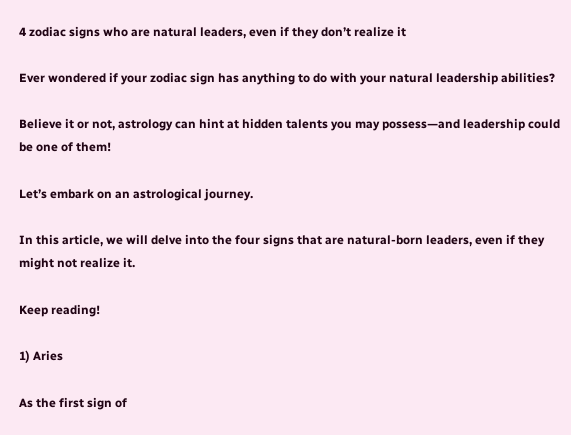4 zodiac signs who are natural leaders, even if they don’t realize it

Ever wondered if your zodiac sign has anything to do with your natural leadership abilities?

Believe it or not, astrology can hint at hidden talents you may possess—and leadership could be one of them!

Let’s embark on an astrological journey.

In this article, we will delve into the four signs that are natural-born leaders, even if they might not realize it.

Keep reading!

1) Aries

As the first sign of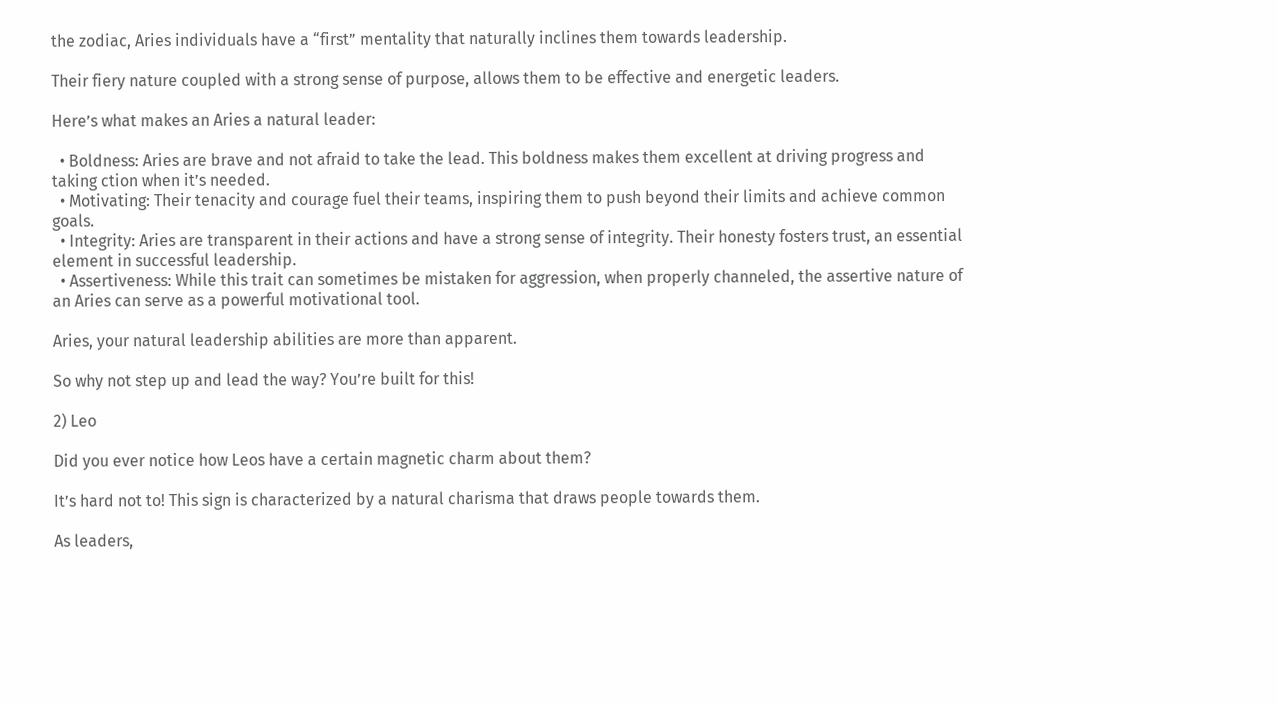the zodiac, Aries individuals have a “first” mentality that naturally inclines them towards leadership.

Their fiery nature coupled with a strong sense of purpose, allows them to be effective and energetic leaders.

Here’s what makes an Aries a natural leader:

  • Boldness: Aries are brave and not afraid to take the lead. This boldness makes them excellent at driving progress and taking ction when it’s needed.
  • Motivating: Their tenacity and courage fuel their teams, inspiring them to push beyond their limits and achieve common goals.
  • Integrity: Aries are transparent in their actions and have a strong sense of integrity. Their honesty fosters trust, an essential element in successful leadership.
  • Assertiveness: While this trait can sometimes be mistaken for aggression, when properly channeled, the assertive nature of an Aries can serve as a powerful motivational tool.

Aries, your natural leadership abilities are more than apparent.

So why not step up and lead the way? You’re built for this!

2) Leo

Did you ever notice how Leos have a certain magnetic charm about them?

It’s hard not to! This sign is characterized by a natural charisma that draws people towards them.

As leaders,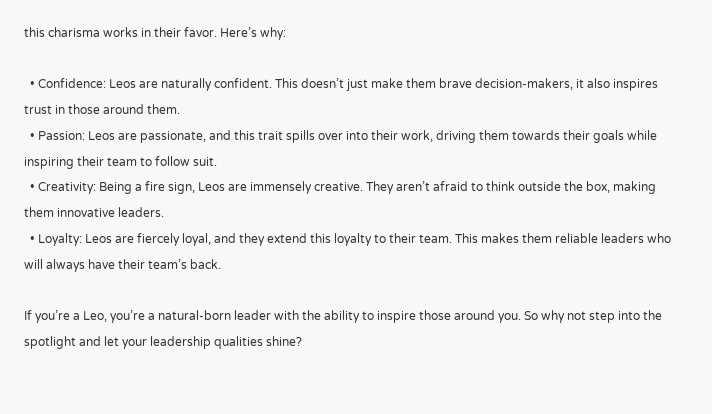this charisma works in their favor. Here’s why:

  • Confidence: Leos are naturally confident. This doesn’t just make them brave decision-makers, it also inspires trust in those around them.
  • Passion: Leos are passionate, and this trait spills over into their work, driving them towards their goals while inspiring their team to follow suit.
  • Creativity: Being a fire sign, Leos are immensely creative. They aren’t afraid to think outside the box, making them innovative leaders.
  • Loyalty: Leos are fiercely loyal, and they extend this loyalty to their team. This makes them reliable leaders who will always have their team’s back.

If you’re a Leo, you’re a natural-born leader with the ability to inspire those around you. So why not step into the spotlight and let your leadership qualities shine?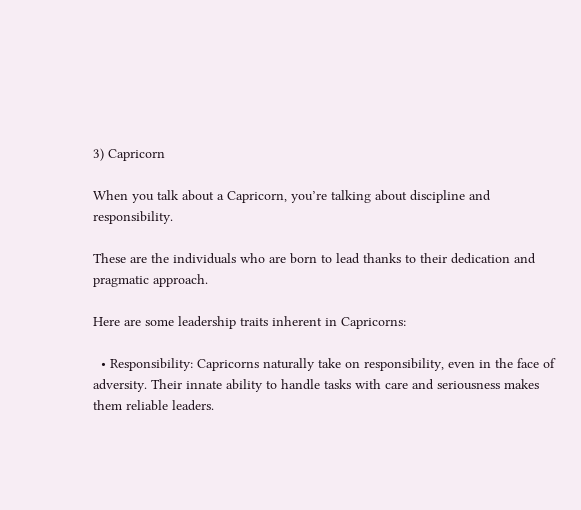3) Capricorn

When you talk about a Capricorn, you’re talking about discipline and responsibility.

These are the individuals who are born to lead thanks to their dedication and pragmatic approach.

Here are some leadership traits inherent in Capricorns:

  • Responsibility: Capricorns naturally take on responsibility, even in the face of adversity. Their innate ability to handle tasks with care and seriousness makes them reliable leaders.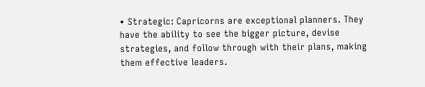• Strategic: Capricorns are exceptional planners. They have the ability to see the bigger picture, devise strategies, and follow through with their plans, making them effective leaders.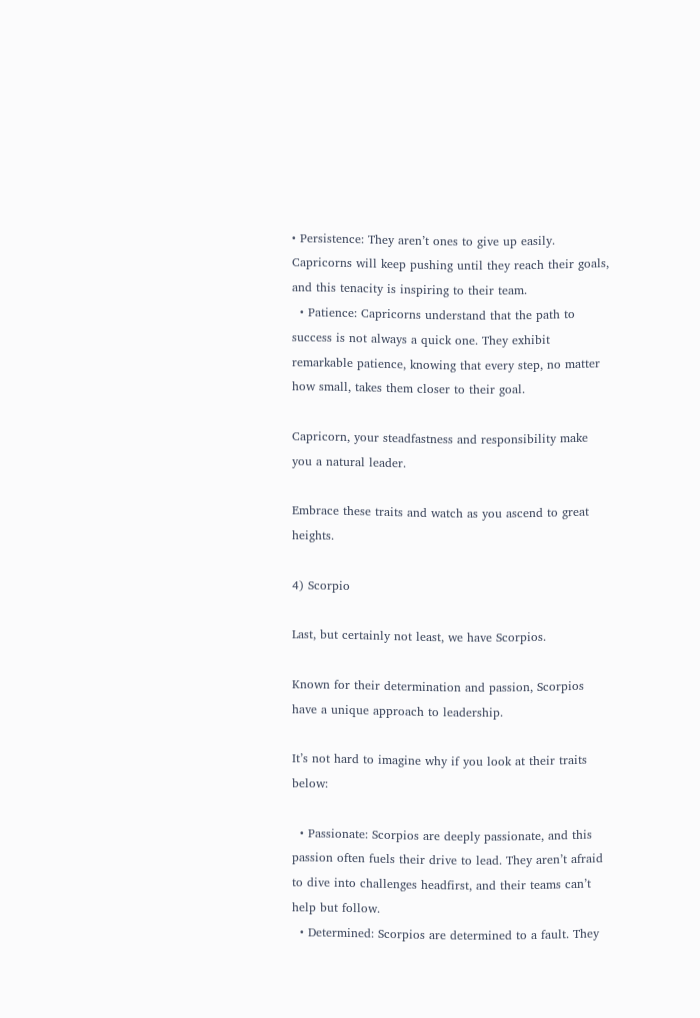• Persistence: They aren’t ones to give up easily. Capricorns will keep pushing until they reach their goals, and this tenacity is inspiring to their team.
  • Patience: Capricorns understand that the path to success is not always a quick one. They exhibit remarkable patience, knowing that every step, no matter how small, takes them closer to their goal.

Capricorn, your steadfastness and responsibility make you a natural leader.

Embrace these traits and watch as you ascend to great heights.

4) Scorpio

Last, but certainly not least, we have Scorpios.

Known for their determination and passion, Scorpios have a unique approach to leadership.

It’s not hard to imagine why if you look at their traits below:

  • Passionate: Scorpios are deeply passionate, and this passion often fuels their drive to lead. They aren’t afraid to dive into challenges headfirst, and their teams can’t help but follow.
  • Determined: Scorpios are determined to a fault. They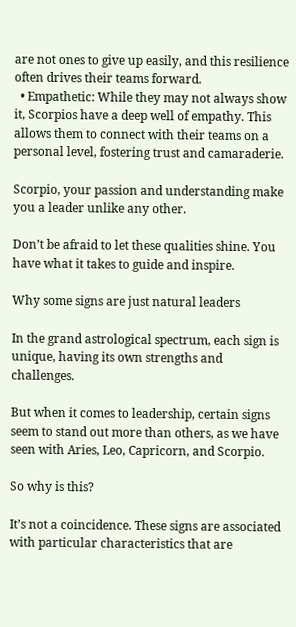are not ones to give up easily, and this resilience often drives their teams forward.
  • Empathetic: While they may not always show it, Scorpios have a deep well of empathy. This allows them to connect with their teams on a personal level, fostering trust and camaraderie.

Scorpio, your passion and understanding make you a leader unlike any other.

Don’t be afraid to let these qualities shine. You have what it takes to guide and inspire.

Why some signs are just natural leaders

In the grand astrological spectrum, each sign is unique, having its own strengths and challenges.

But when it comes to leadership, certain signs seem to stand out more than others, as we have seen with Aries, Leo, Capricorn, and Scorpio.

So why is this?

It’s not a coincidence. These signs are associated with particular characteristics that are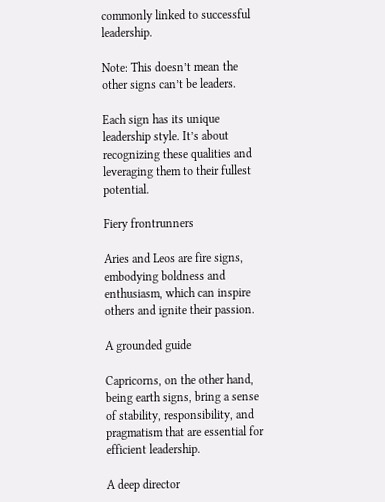commonly linked to successful leadership.

Note: This doesn’t mean the other signs can’t be leaders.

Each sign has its unique leadership style. It’s about recognizing these qualities and leveraging them to their fullest potential.

Fiery frontrunners

Aries and Leos are fire signs, embodying boldness and enthusiasm, which can inspire others and ignite their passion.

A grounded guide

Capricorns, on the other hand, being earth signs, bring a sense of stability, responsibility, and pragmatism that are essential for efficient leadership.

A deep director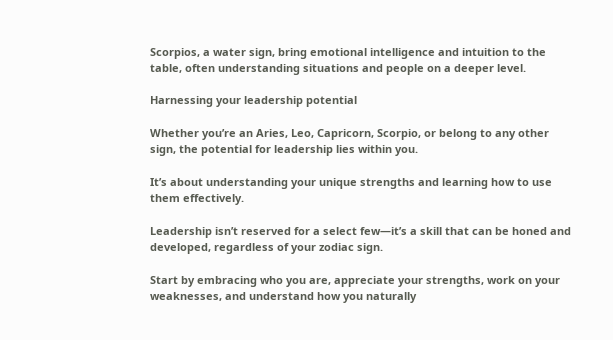Scorpios, a water sign, bring emotional intelligence and intuition to the table, often understanding situations and people on a deeper level.

Harnessing your leadership potential

Whether you’re an Aries, Leo, Capricorn, Scorpio, or belong to any other sign, the potential for leadership lies within you.

It’s about understanding your unique strengths and learning how to use them effectively.

Leadership isn’t reserved for a select few—it’s a skill that can be honed and developed, regardless of your zodiac sign.

Start by embracing who you are, appreciate your strengths, work on your weaknesses, and understand how you naturally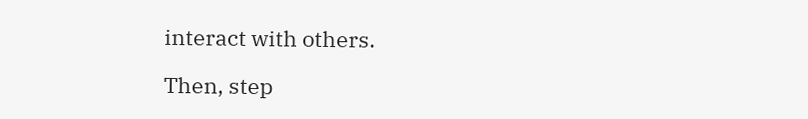interact with others.

Then, step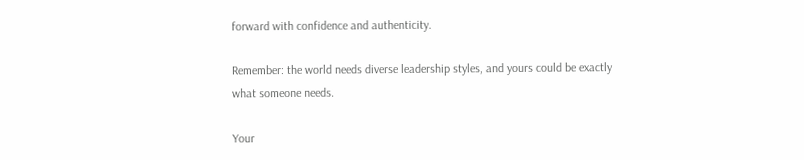forward with confidence and authenticity.

Remember: the world needs diverse leadership styles, and yours could be exactly what someone needs.

Your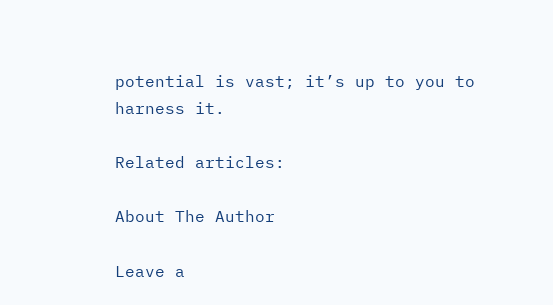potential is vast; it’s up to you to harness it.

Related articles:

About The Author

Leave a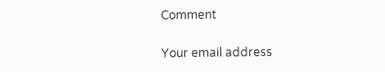Comment

Your email address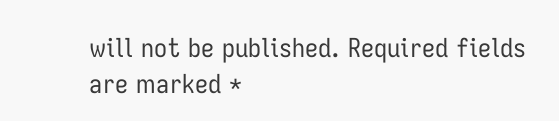will not be published. Required fields are marked *